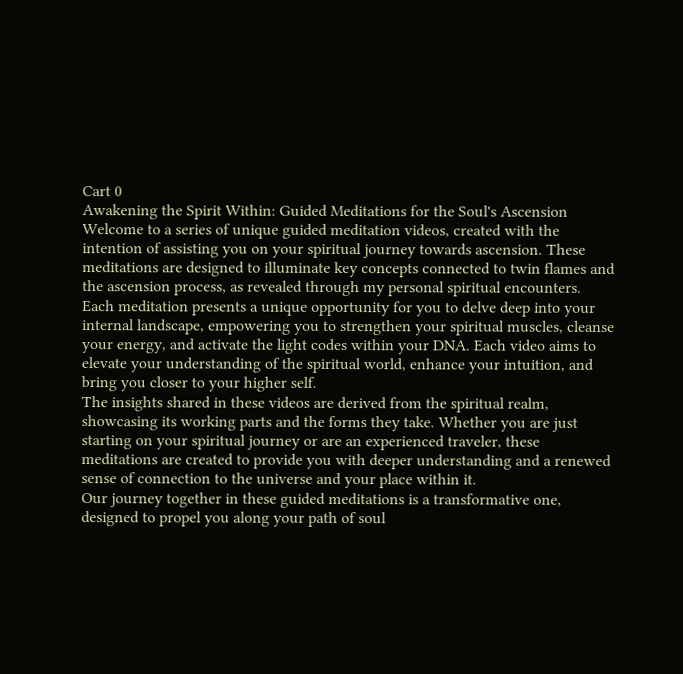Cart 0
Awakening the Spirit Within: Guided Meditations for the Soul's Ascension
Welcome to a series of unique guided meditation videos, created with the intention of assisting you on your spiritual journey towards ascension. These meditations are designed to illuminate key concepts connected to twin flames and the ascension process, as revealed through my personal spiritual encounters.
Each meditation presents a unique opportunity for you to delve deep into your internal landscape, empowering you to strengthen your spiritual muscles, cleanse your energy, and activate the light codes within your DNA. Each video aims to elevate your understanding of the spiritual world, enhance your intuition, and bring you closer to your higher self.
The insights shared in these videos are derived from the spiritual realm, showcasing its working parts and the forms they take. Whether you are just starting on your spiritual journey or are an experienced traveler, these meditations are created to provide you with deeper understanding and a renewed sense of connection to the universe and your place within it.
Our journey together in these guided meditations is a transformative one, designed to propel you along your path of soul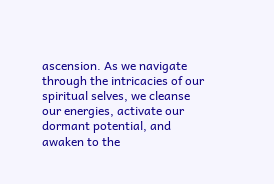ascension. As we navigate through the intricacies of our spiritual selves, we cleanse our energies, activate our dormant potential, and awaken to the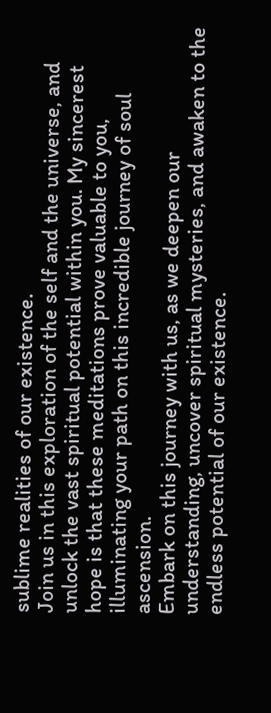sublime realities of our existence.
Join us in this exploration of the self and the universe, and unlock the vast spiritual potential within you. My sincerest hope is that these meditations prove valuable to you, illuminating your path on this incredible journey of soul ascension.
Embark on this journey with us, as we deepen our understanding, uncover spiritual mysteries, and awaken to the endless potential of our existence.